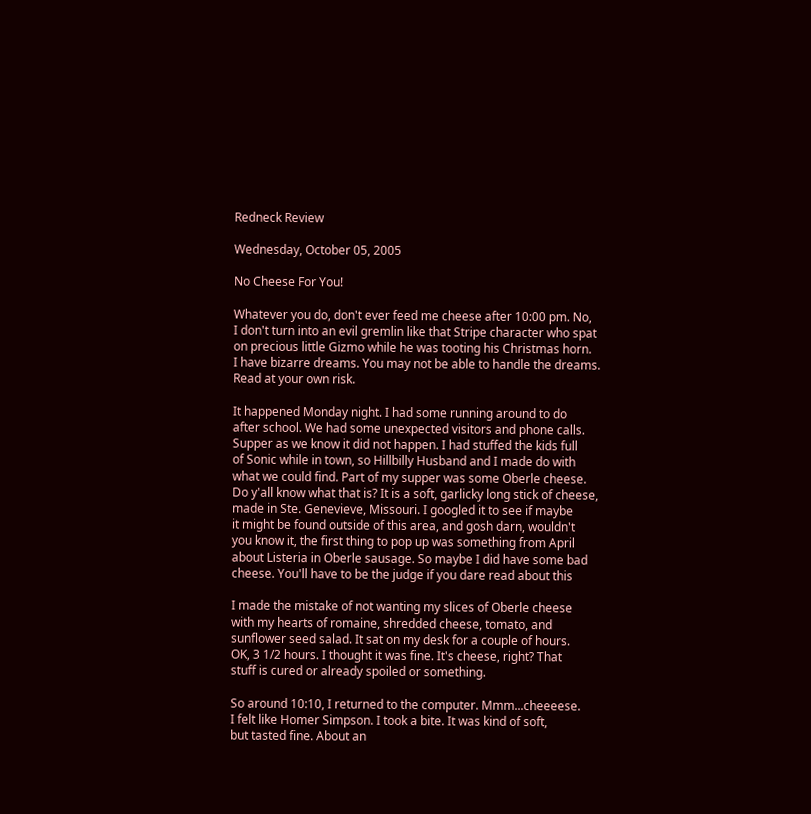Redneck Review

Wednesday, October 05, 2005

No Cheese For You!

Whatever you do, don't ever feed me cheese after 10:00 pm. No,
I don't turn into an evil gremlin like that Stripe character who spat
on precious little Gizmo while he was tooting his Christmas horn.
I have bizarre dreams. You may not be able to handle the dreams.
Read at your own risk.

It happened Monday night. I had some running around to do
after school. We had some unexpected visitors and phone calls.
Supper as we know it did not happen. I had stuffed the kids full
of Sonic while in town, so Hillbilly Husband and I made do with
what we could find. Part of my supper was some Oberle cheese.
Do y'all know what that is? It is a soft, garlicky long stick of cheese,
made in Ste. Genevieve, Missouri. I googled it to see if maybe
it might be found outside of this area, and gosh darn, wouldn't
you know it, the first thing to pop up was something from April
about Listeria in Oberle sausage. So maybe I did have some bad
cheese. You'll have to be the judge if you dare read about this

I made the mistake of not wanting my slices of Oberle cheese
with my hearts of romaine, shredded cheese, tomato, and
sunflower seed salad. It sat on my desk for a couple of hours.
OK, 3 1/2 hours. I thought it was fine. It's cheese, right? That
stuff is cured or already spoiled or something.

So around 10:10, I returned to the computer. Mmm...cheeeese.
I felt like Homer Simpson. I took a bite. It was kind of soft,
but tasted fine. About an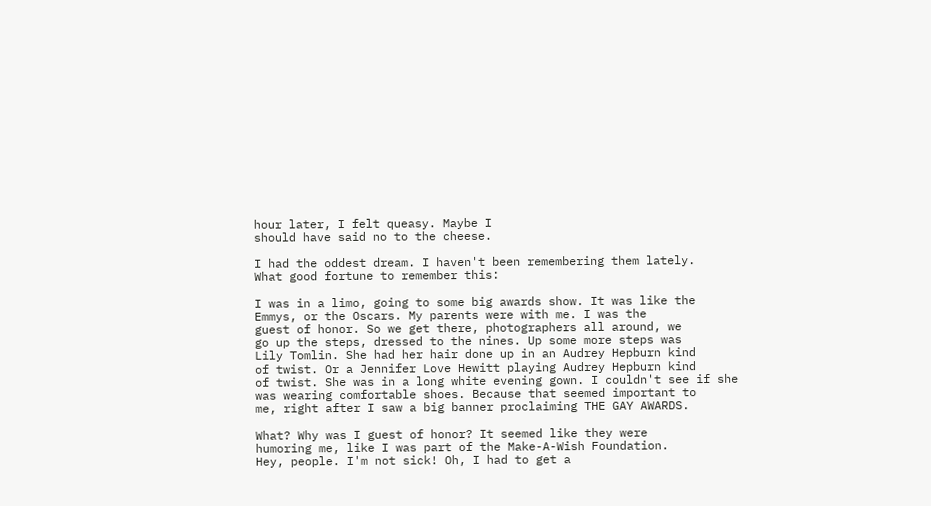hour later, I felt queasy. Maybe I
should have said no to the cheese.

I had the oddest dream. I haven't been remembering them lately.
What good fortune to remember this:

I was in a limo, going to some big awards show. It was like the
Emmys, or the Oscars. My parents were with me. I was the
guest of honor. So we get there, photographers all around, we
go up the steps, dressed to the nines. Up some more steps was
Lily Tomlin. She had her hair done up in an Audrey Hepburn kind
of twist. Or a Jennifer Love Hewitt playing Audrey Hepburn kind
of twist. She was in a long white evening gown. I couldn't see if she
was wearing comfortable shoes. Because that seemed important to
me, right after I saw a big banner proclaiming THE GAY AWARDS.

What? Why was I guest of honor? It seemed like they were
humoring me, like I was part of the Make-A-Wish Foundation.
Hey, people. I'm not sick! Oh, I had to get a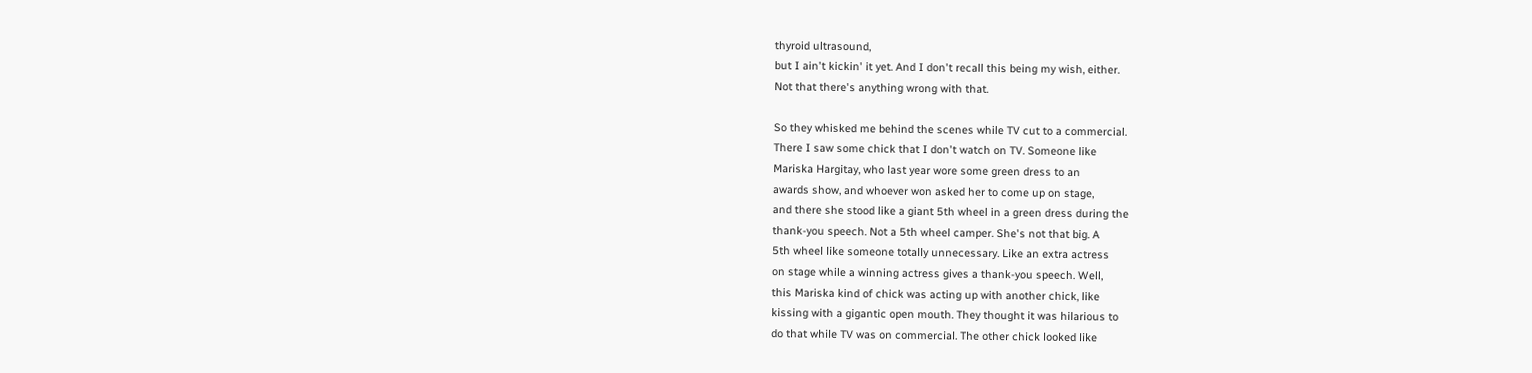thyroid ultrasound,
but I ain't kickin' it yet. And I don't recall this being my wish, either.
Not that there's anything wrong with that.

So they whisked me behind the scenes while TV cut to a commercial.
There I saw some chick that I don't watch on TV. Someone like
Mariska Hargitay, who last year wore some green dress to an
awards show, and whoever won asked her to come up on stage,
and there she stood like a giant 5th wheel in a green dress during the
thank-you speech. Not a 5th wheel camper. She's not that big. A
5th wheel like someone totally unnecessary. Like an extra actress
on stage while a winning actress gives a thank-you speech. Well,
this Mariska kind of chick was acting up with another chick, like
kissing with a gigantic open mouth. They thought it was hilarious to
do that while TV was on commercial. The other chick looked like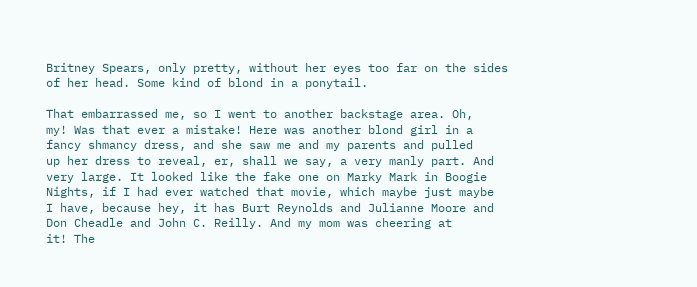Britney Spears, only pretty, without her eyes too far on the sides
of her head. Some kind of blond in a ponytail.

That embarrassed me, so I went to another backstage area. Oh,
my! Was that ever a mistake! Here was another blond girl in a
fancy shmancy dress, and she saw me and my parents and pulled
up her dress to reveal, er, shall we say, a very manly part. And
very large. It looked like the fake one on Marky Mark in Boogie
Nights, if I had ever watched that movie, which maybe just maybe
I have, because hey, it has Burt Reynolds and Julianne Moore and
Don Cheadle and John C. Reilly. And my mom was cheering at
it! The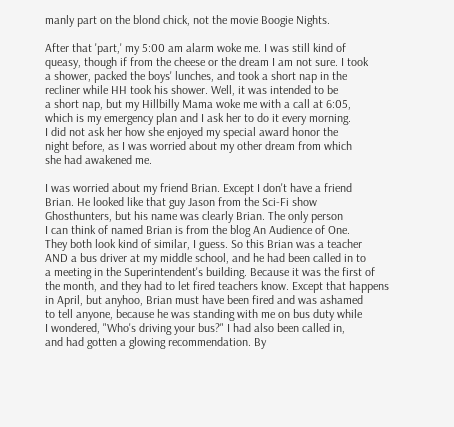manly part on the blond chick, not the movie Boogie Nights.

After that 'part,' my 5:00 am alarm woke me. I was still kind of
queasy, though if from the cheese or the dream I am not sure. I took
a shower, packed the boys' lunches, and took a short nap in the
recliner while HH took his shower. Well, it was intended to be
a short nap, but my Hillbilly Mama woke me with a call at 6:05,
which is my emergency plan and I ask her to do it every morning.
I did not ask her how she enjoyed my special award honor the
night before, as I was worried about my other dream from which
she had awakened me.

I was worried about my friend Brian. Except I don't have a friend
Brian. He looked like that guy Jason from the Sci-Fi show
Ghosthunters, but his name was clearly Brian. The only person
I can think of named Brian is from the blog An Audience of One.
They both look kind of similar, I guess. So this Brian was a teacher
AND a bus driver at my middle school, and he had been called in to
a meeting in the Superintendent's building. Because it was the first of
the month, and they had to let fired teachers know. Except that happens
in April, but anyhoo, Brian must have been fired and was ashamed
to tell anyone, because he was standing with me on bus duty while
I wondered, "Who's driving your bus?" I had also been called in,
and had gotten a glowing recommendation. By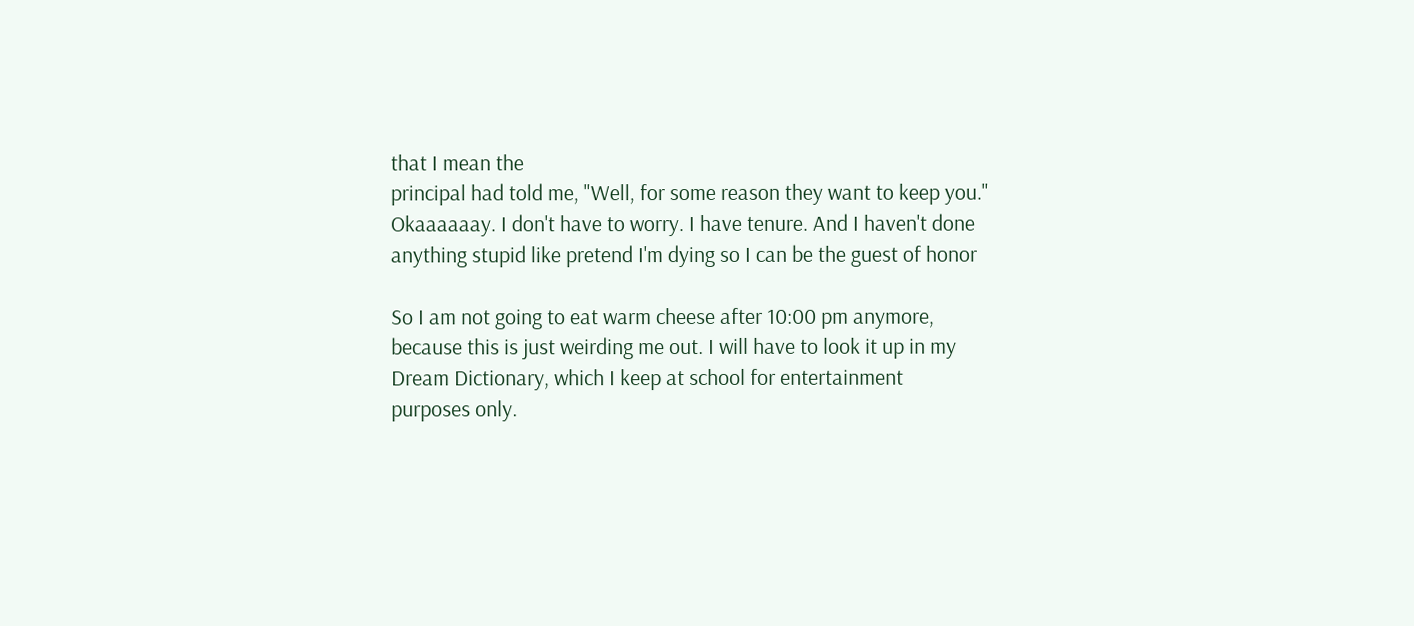that I mean the
principal had told me, "Well, for some reason they want to keep you."
Okaaaaaay. I don't have to worry. I have tenure. And I haven't done
anything stupid like pretend I'm dying so I can be the guest of honor

So I am not going to eat warm cheese after 10:00 pm anymore,
because this is just weirding me out. I will have to look it up in my
Dream Dictionary, which I keep at school for entertainment
purposes only.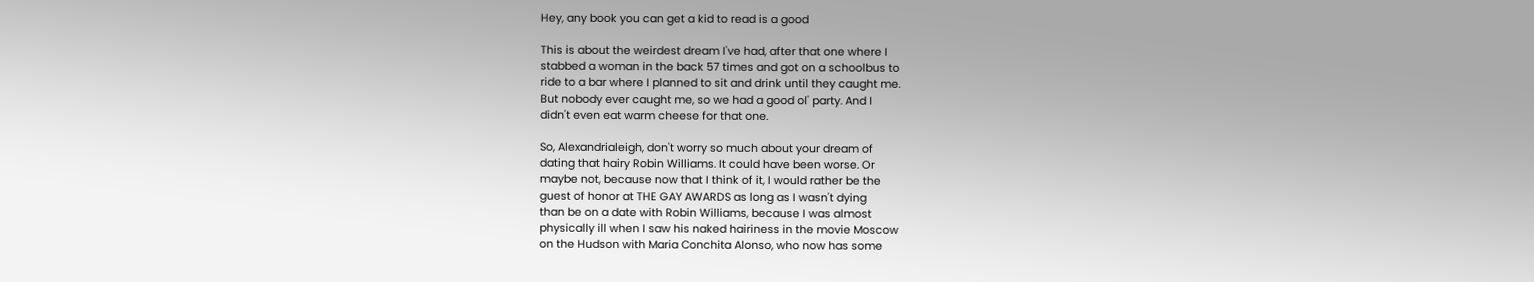Hey, any book you can get a kid to read is a good

This is about the weirdest dream I've had, after that one where I
stabbed a woman in the back 57 times and got on a schoolbus to
ride to a bar where I planned to sit and drink until they caught me.
But nobody ever caught me, so we had a good ol' party. And I
didn't even eat warm cheese for that one.

So, Alexandrialeigh, don't worry so much about your dream of
dating that hairy Robin Williams. It could have been worse. Or
maybe not, because now that I think of it, I would rather be the
guest of honor at THE GAY AWARDS as long as I wasn't dying
than be on a date with Robin Williams, because I was almost
physically ill when I saw his naked hairiness in the movie Moscow
on the Hudson with Maria Conchita Alonso, who now has some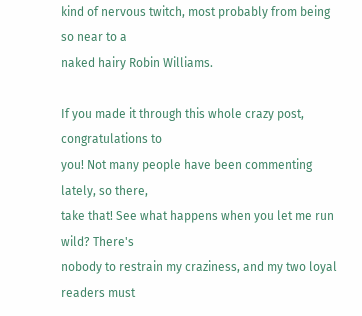kind of nervous twitch, most probably from being so near to a
naked hairy Robin Williams.

If you made it through this whole crazy post, congratulations to
you! Not many people have been commenting lately, so there,
take that! See what happens when you let me run wild? There's
nobody to restrain my craziness, and my two loyal readers must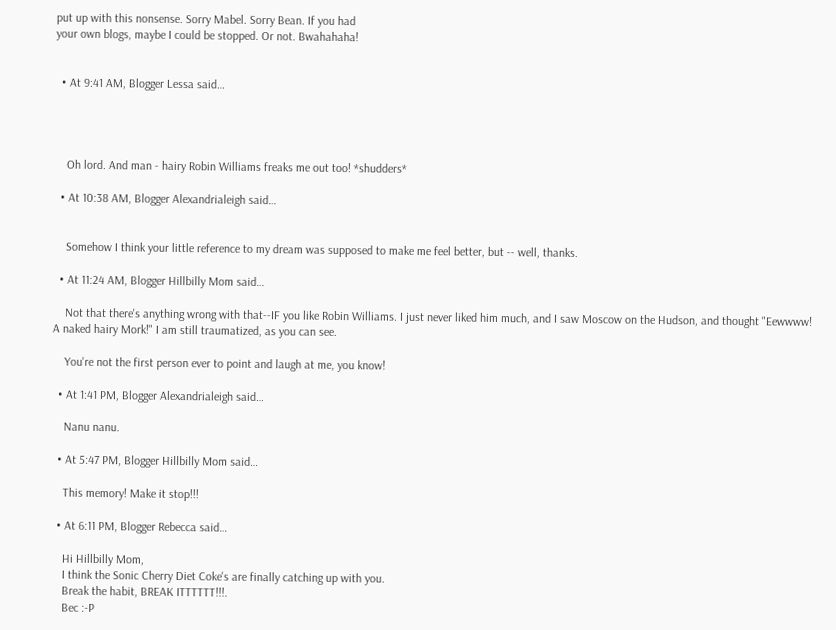put up with this nonsense. Sorry Mabel. Sorry Bean. If you had
your own blogs, maybe I could be stopped. Or not. Bwahahaha!


  • At 9:41 AM, Blogger Lessa said…




    Oh lord. And man - hairy Robin Williams freaks me out too! *shudders*

  • At 10:38 AM, Blogger Alexandrialeigh said…


    Somehow I think your little reference to my dream was supposed to make me feel better, but -- well, thanks.

  • At 11:24 AM, Blogger Hillbilly Mom said…

    Not that there's anything wrong with that--IF you like Robin Williams. I just never liked him much, and I saw Moscow on the Hudson, and thought "Eewwww! A naked hairy Mork!" I am still traumatized, as you can see.

    You're not the first person ever to point and laugh at me, you know!

  • At 1:41 PM, Blogger Alexandrialeigh said…

    Nanu nanu.

  • At 5:47 PM, Blogger Hillbilly Mom said…

    This memory! Make it stop!!!

  • At 6:11 PM, Blogger Rebecca said…

    Hi Hillbilly Mom,
    I think the Sonic Cherry Diet Coke's are finally catching up with you.
    Break the habit, BREAK ITTTTTT!!!.
    Bec :-P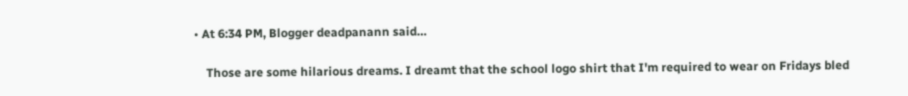• At 6:34 PM, Blogger deadpanann said…

    Those are some hilarious dreams. I dreamt that the school logo shirt that I'm required to wear on Fridays bled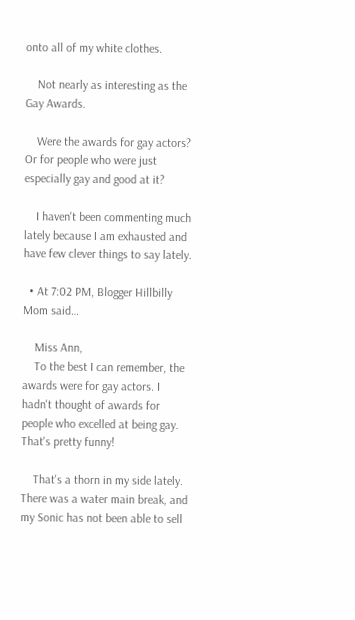onto all of my white clothes.

    Not nearly as interesting as the Gay Awards.

    Were the awards for gay actors? Or for people who were just especially gay and good at it?

    I haven't been commenting much lately because I am exhausted and have few clever things to say lately.

  • At 7:02 PM, Blogger Hillbilly Mom said…

    Miss Ann,
    To the best I can remember, the awards were for gay actors. I hadn't thought of awards for people who excelled at being gay. That's pretty funny!

    That's a thorn in my side lately. There was a water main break, and my Sonic has not been able to sell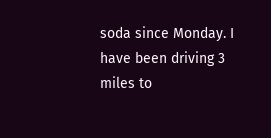soda since Monday. I have been driving 3 miles to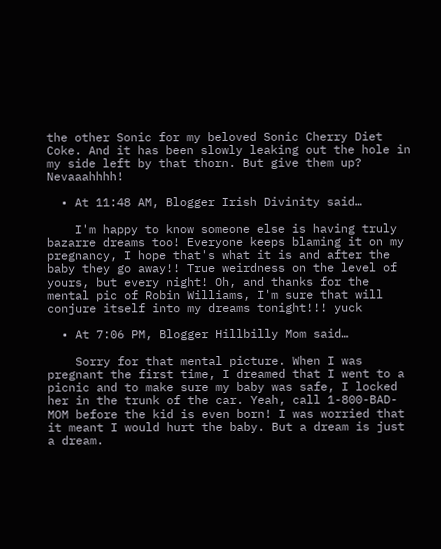the other Sonic for my beloved Sonic Cherry Diet Coke. And it has been slowly leaking out the hole in my side left by that thorn. But give them up? Nevaaahhhh!

  • At 11:48 AM, Blogger Irish Divinity said…

    I'm happy to know someone else is having truly bazarre dreams too! Everyone keeps blaming it on my pregnancy, I hope that's what it is and after the baby they go away!! True weirdness on the level of yours, but every night! Oh, and thanks for the mental pic of Robin Williams, I'm sure that will conjure itself into my dreams tonight!!! yuck

  • At 7:06 PM, Blogger Hillbilly Mom said…

    Sorry for that mental picture. When I was pregnant the first time, I dreamed that I went to a picnic and to make sure my baby was safe, I locked her in the trunk of the car. Yeah, call 1-800-BAD-MOM before the kid is even born! I was worried that it meant I would hurt the baby. But a dream is just a dream.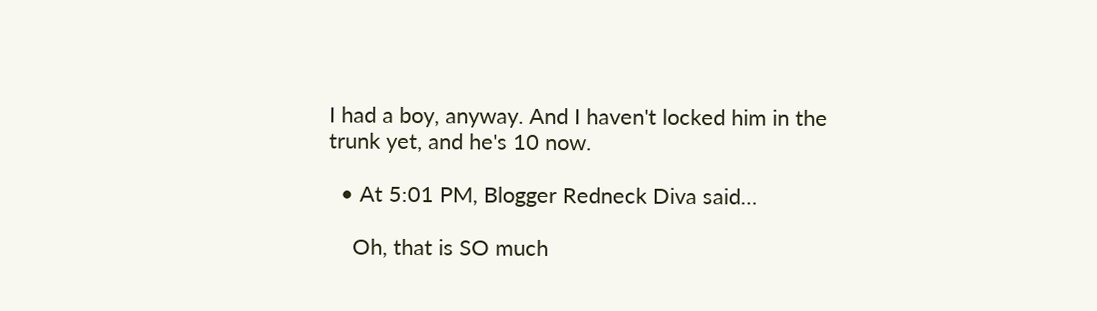I had a boy, anyway. And I haven't locked him in the trunk yet, and he's 10 now.

  • At 5:01 PM, Blogger Redneck Diva said…

    Oh, that is SO much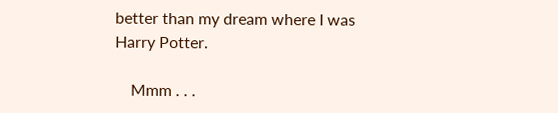better than my dream where I was Harry Potter.

    Mmm . . .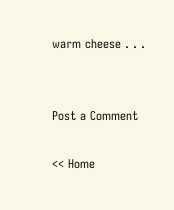warm cheese . . .


Post a Comment

<< Home